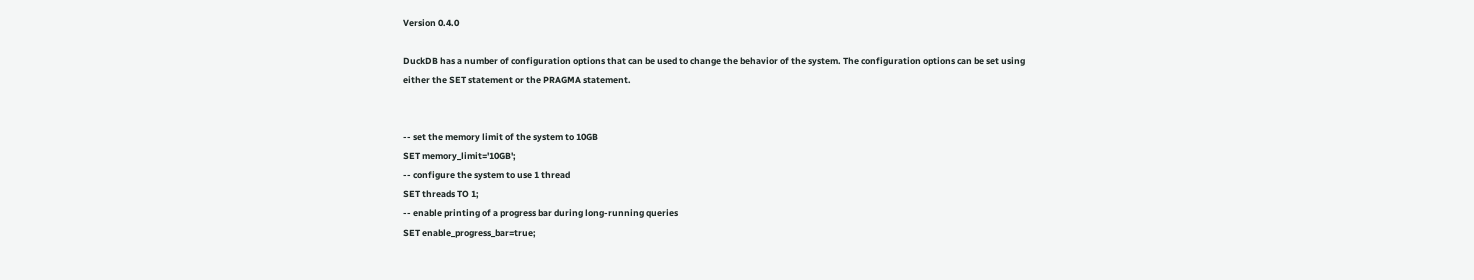Version 0.4.0

DuckDB has a number of configuration options that can be used to change the behavior of the system. The configuration options can be set using either the SET statement or the PRAGMA statement.


-- set the memory limit of the system to 10GB
SET memory_limit='10GB';
-- configure the system to use 1 thread
SET threads TO 1;
-- enable printing of a progress bar during long-running queries
SET enable_progress_bar=true;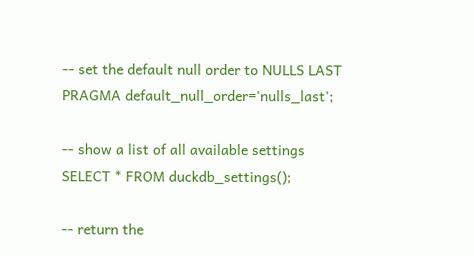-- set the default null order to NULLS LAST
PRAGMA default_null_order='nulls_last';

-- show a list of all available settings
SELECT * FROM duckdb_settings();

-- return the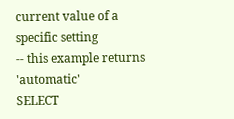current value of a specific setting
-- this example returns 'automatic'
SELECT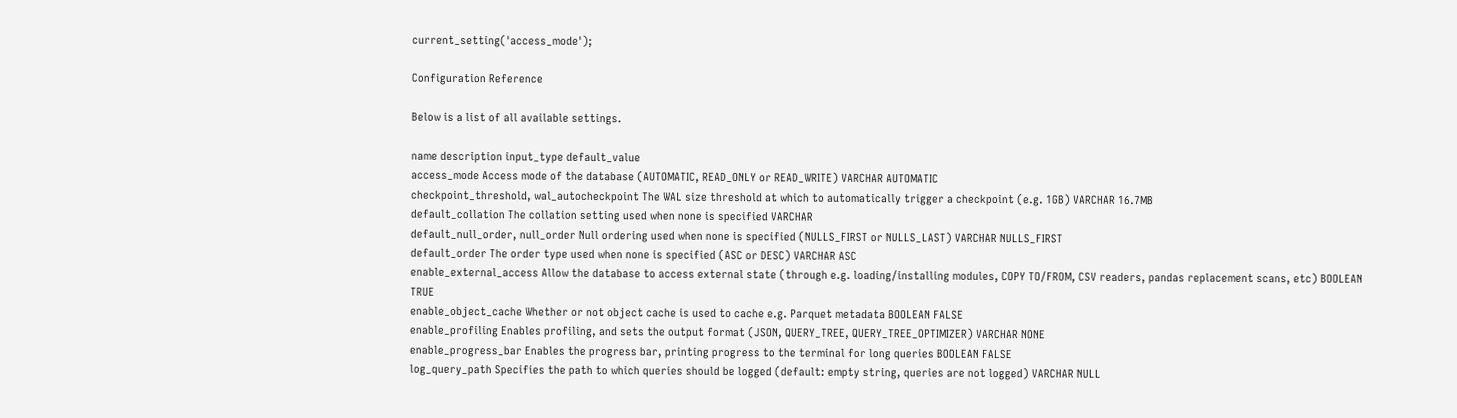current_setting('access_mode');

Configuration Reference

Below is a list of all available settings.

name description input_type default_value
access_mode Access mode of the database (AUTOMATIC, READ_ONLY or READ_WRITE) VARCHAR AUTOMATIC
checkpoint_threshold, wal_autocheckpoint The WAL size threshold at which to automatically trigger a checkpoint (e.g. 1GB) VARCHAR 16.7MB
default_collation The collation setting used when none is specified VARCHAR
default_null_order, null_order Null ordering used when none is specified (NULLS_FIRST or NULLS_LAST) VARCHAR NULLS_FIRST
default_order The order type used when none is specified (ASC or DESC) VARCHAR ASC
enable_external_access Allow the database to access external state (through e.g. loading/installing modules, COPY TO/FROM, CSV readers, pandas replacement scans, etc) BOOLEAN TRUE
enable_object_cache Whether or not object cache is used to cache e.g. Parquet metadata BOOLEAN FALSE
enable_profiling Enables profiling, and sets the output format (JSON, QUERY_TREE, QUERY_TREE_OPTIMIZER) VARCHAR NONE
enable_progress_bar Enables the progress bar, printing progress to the terminal for long queries BOOLEAN FALSE
log_query_path Specifies the path to which queries should be logged (default: empty string, queries are not logged) VARCHAR NULL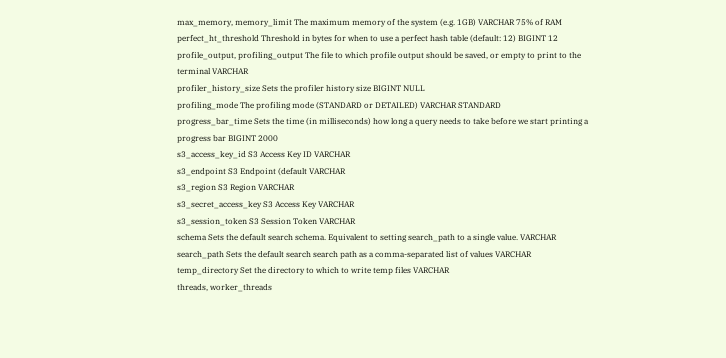max_memory, memory_limit The maximum memory of the system (e.g. 1GB) VARCHAR 75% of RAM
perfect_ht_threshold Threshold in bytes for when to use a perfect hash table (default: 12) BIGINT 12
profile_output, profiling_output The file to which profile output should be saved, or empty to print to the terminal VARCHAR
profiler_history_size Sets the profiler history size BIGINT NULL
profiling_mode The profiling mode (STANDARD or DETAILED) VARCHAR STANDARD
progress_bar_time Sets the time (in milliseconds) how long a query needs to take before we start printing a progress bar BIGINT 2000
s3_access_key_id S3 Access Key ID VARCHAR
s3_endpoint S3 Endpoint (default VARCHAR
s3_region S3 Region VARCHAR
s3_secret_access_key S3 Access Key VARCHAR
s3_session_token S3 Session Token VARCHAR
schema Sets the default search schema. Equivalent to setting search_path to a single value. VARCHAR
search_path Sets the default search search path as a comma-separated list of values VARCHAR
temp_directory Set the directory to which to write temp files VARCHAR
threads, worker_threads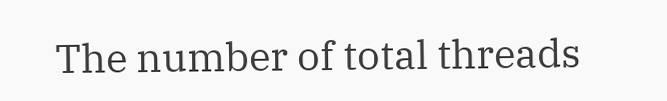The number of total threads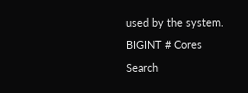used by the system. BIGINT # Cores
Search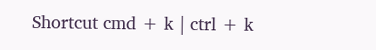Shortcut cmd + k | ctrl + k